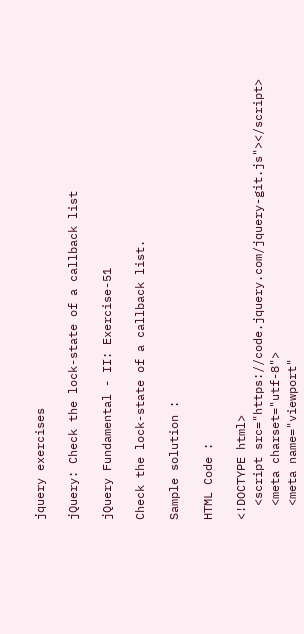jquery exercises

jQuery: Check the lock-state of a callback list

jQuery Fundamental - II: Exercise-51

Check the lock-state of a callback list.

Sample solution :

HTML Code :

<!DOCTYPE html>
  <script src="https://code.jquery.com/jquery-git.js"></script>
  <meta charset="utf-8">
  <meta name="viewport"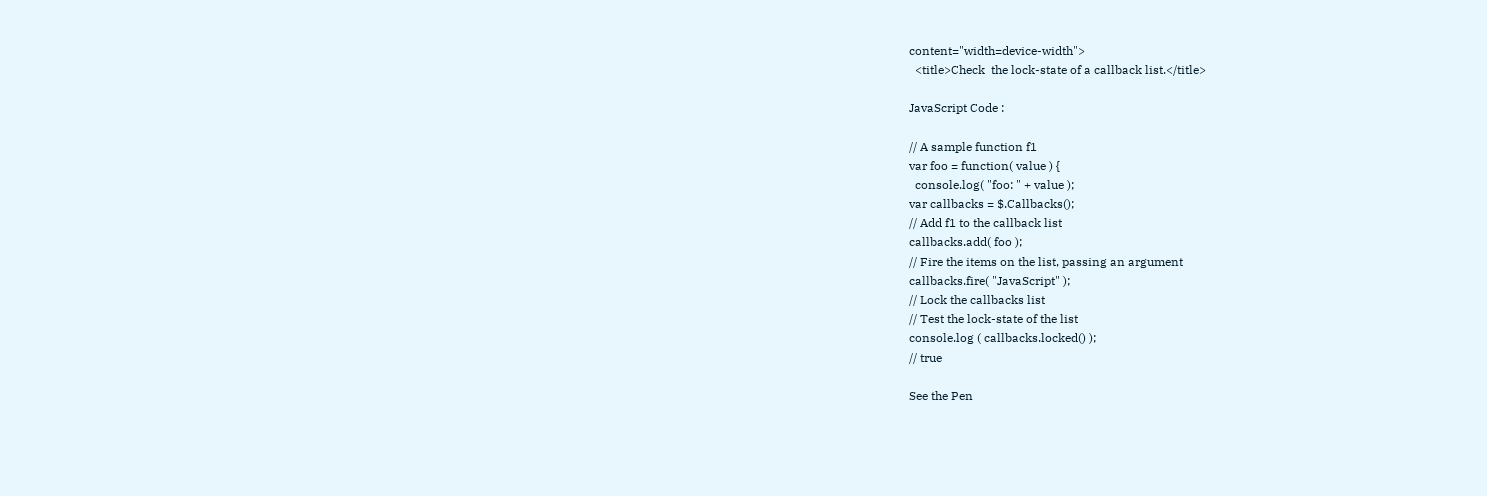content="width=device-width">
  <title>Check  the lock-state of a callback list.</title>

JavaScript Code :

// A sample function f1
var foo = function( value ) {
  console.log( "foo: " + value );
var callbacks = $.Callbacks();
// Add f1 to the callback list
callbacks.add( foo );
// Fire the items on the list, passing an argument
callbacks.fire( "JavaScript" );
// Lock the callbacks list
// Test the lock-state of the list
console.log ( callbacks.locked() );
// true

See the Pen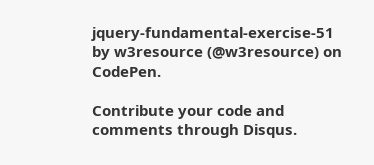jquery-fundamental-exercise-51 by w3resource (@w3resource) on CodePen.

Contribute your code and comments through Disqus.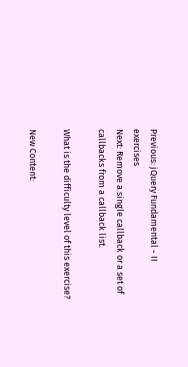Previous: jQuery Fundamental - II exercises
Next: Remove a single callback or a set of callbacks from a callback list.

What is the difficulty level of this exercise?

New Content: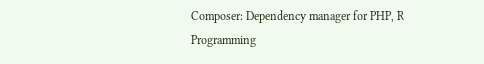Composer: Dependency manager for PHP, R Programming